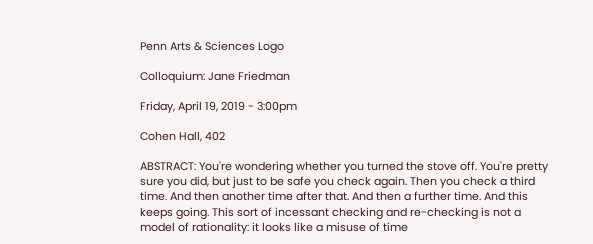Penn Arts & Sciences Logo

Colloquium: Jane Friedman

Friday, April 19, 2019 - 3:00pm

Cohen Hall, 402

ABSTRACT: You're wondering whether you turned the stove off. You're pretty sure you did, but just to be safe you check again. Then you check a third time. And then another time after that. And then a further time. And this keeps going. This sort of incessant checking and re-checking is not a model of rationality: it looks like a misuse of time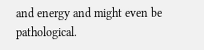and energy and might even be pathological.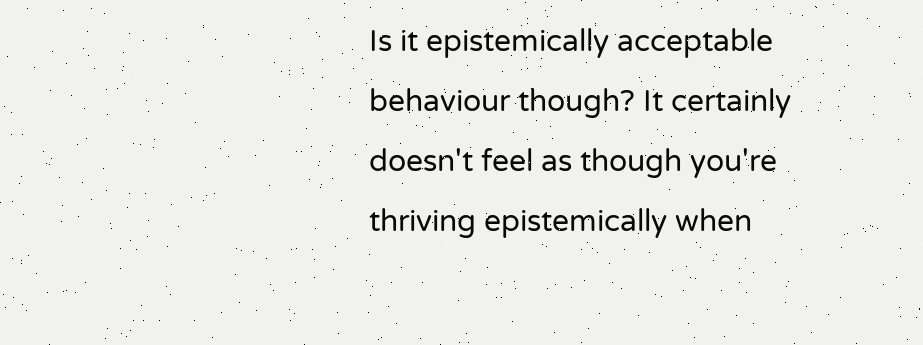Is it epistemically acceptable behaviour though? It certainly doesn't feel as though you're thriving epistemically when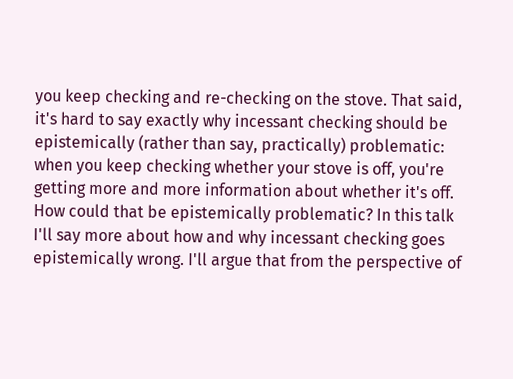you keep checking and re-checking on the stove. That said, it's hard to say exactly why incessant checking should be epistemically (rather than say, practically) problematic: when you keep checking whether your stove is off, you're getting more and more information about whether it's off. How could that be epistemically problematic? In this talk I'll say more about how and why incessant checking goes epistemically wrong. I'll argue that from the perspective of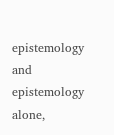epistemology and epistemology alone,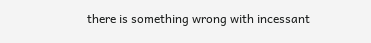there is something wrong with incessant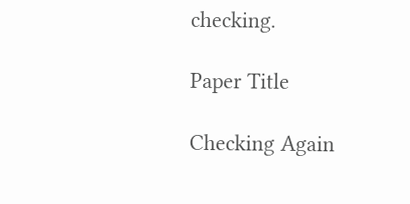checking.

Paper Title

Checking Again